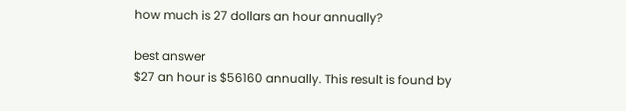how much is 27 dollars an hour annually?

best answer
$27 an hour is $56160 annually. This result is found by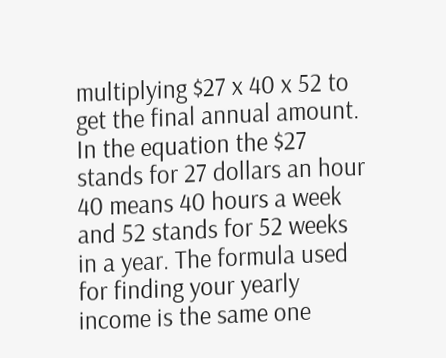multiplying $27 x 40 x 52 to get the final annual amount. In the equation the $27 stands for 27 dollars an hour 40 means 40 hours a week and 52 stands for 52 weeks in a year. The formula used for finding your yearly income is the same one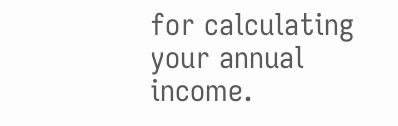for calculating your annual income.